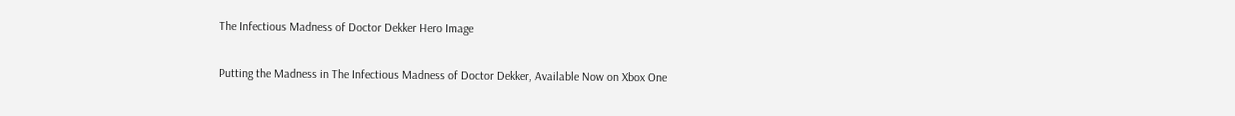The Infectious Madness of Doctor Dekker Hero Image

Putting the Madness in The Infectious Madness of Doctor Dekker, Available Now on Xbox One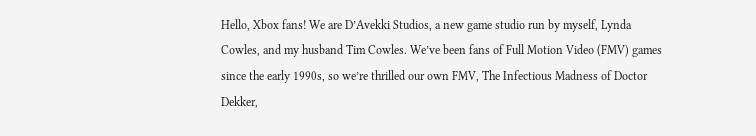Hello, Xbox fans! We are D’Avekki Studios, a new game studio run by myself, Lynda Cowles, and my husband Tim Cowles. We’ve been fans of Full Motion Video (FMV) games since the early 1990s, so we’re thrilled our own FMV, The Infectious Madness of Doctor Dekker,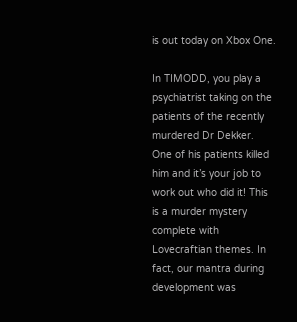is out today on Xbox One.

In TIMODD, you play a psychiatrist taking on the patients of the recently murdered Dr Dekker. One of his patients killed him and it’s your job to work out who did it! This is a murder mystery complete with Lovecraftian themes. In fact, our mantra during development was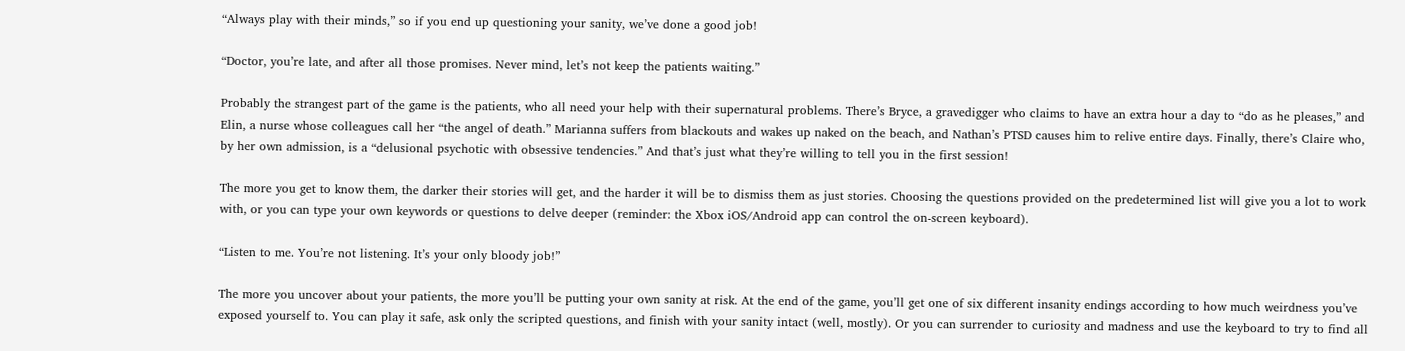“Always play with their minds,” so if you end up questioning your sanity, we’ve done a good job!

“Doctor, you’re late, and after all those promises. Never mind, let’s not keep the patients waiting.”

Probably the strangest part of the game is the patients, who all need your help with their supernatural problems. There’s Bryce, a gravedigger who claims to have an extra hour a day to “do as he pleases,” and Elin, a nurse whose colleagues call her “the angel of death.” Marianna suffers from blackouts and wakes up naked on the beach, and Nathan’s PTSD causes him to relive entire days. Finally, there’s Claire who, by her own admission, is a “delusional psychotic with obsessive tendencies.” And that’s just what they’re willing to tell you in the first session!

The more you get to know them, the darker their stories will get, and the harder it will be to dismiss them as just stories. Choosing the questions provided on the predetermined list will give you a lot to work with, or you can type your own keywords or questions to delve deeper (reminder: the Xbox iOS/Android app can control the on-screen keyboard).

“Listen to me. You’re not listening. It’s your only bloody job!”

The more you uncover about your patients, the more you’ll be putting your own sanity at risk. At the end of the game, you’ll get one of six different insanity endings according to how much weirdness you’ve exposed yourself to. You can play it safe, ask only the scripted questions, and finish with your sanity intact (well, mostly). Or you can surrender to curiosity and madness and use the keyboard to try to find all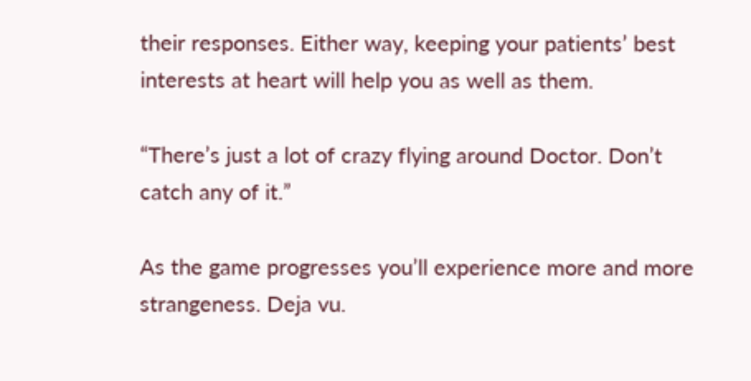their responses. Either way, keeping your patients’ best interests at heart will help you as well as them.

“There’s just a lot of crazy flying around Doctor. Don’t catch any of it.”

As the game progresses you’ll experience more and more strangeness. Deja vu.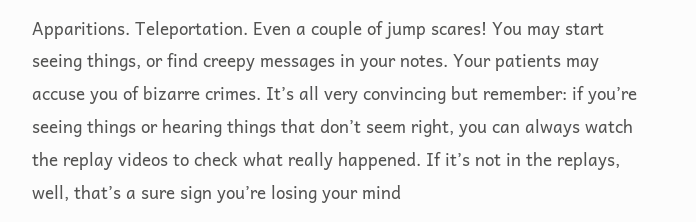Apparitions. Teleportation. Even a couple of jump scares! You may start seeing things, or find creepy messages in your notes. Your patients may accuse you of bizarre crimes. It’s all very convincing but remember: if you’re seeing things or hearing things that don’t seem right, you can always watch the replay videos to check what really happened. If it’s not in the replays, well, that’s a sure sign you’re losing your mind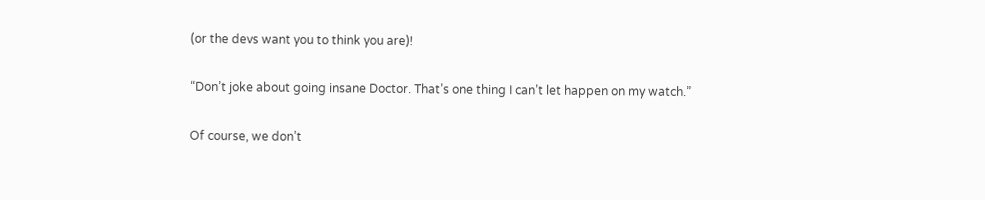(or the devs want you to think you are)!

“Don’t joke about going insane Doctor. That’s one thing I can’t let happen on my watch.”

Of course, we don’t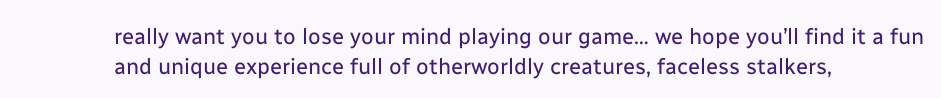really want you to lose your mind playing our game… we hope you’ll find it a fun and unique experience full of otherworldly creatures, faceless stalkers,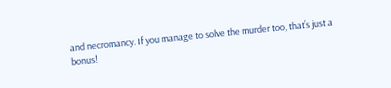and necromancy. If you manage to solve the murder too, that’s just a bonus!